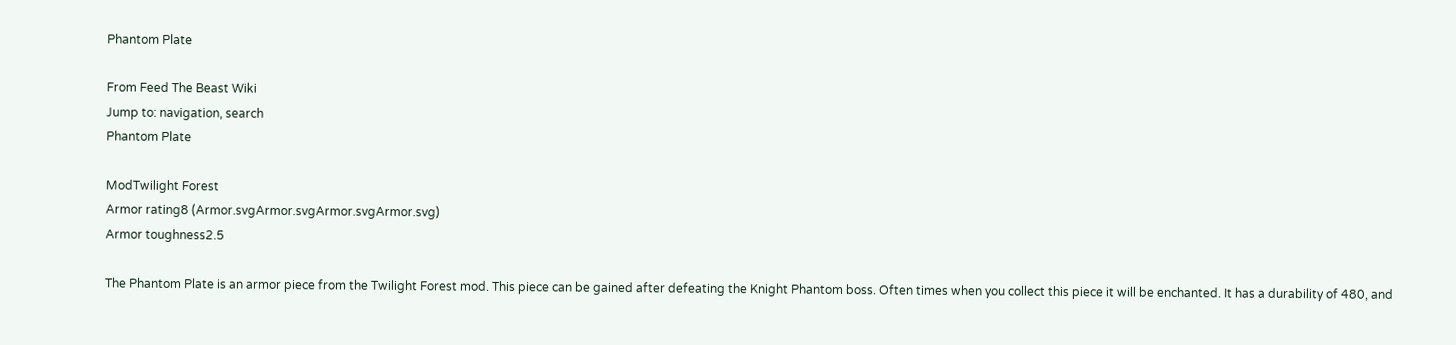Phantom Plate

From Feed The Beast Wiki
Jump to: navigation, search
Phantom Plate

ModTwilight Forest
Armor rating8 (Armor.svgArmor.svgArmor.svgArmor.svg)
Armor toughness2.5

The Phantom Plate is an armor piece from the Twilight Forest mod. This piece can be gained after defeating the Knight Phantom boss. Often times when you collect this piece it will be enchanted. It has a durability of 480, and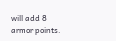will add 8 armor points.